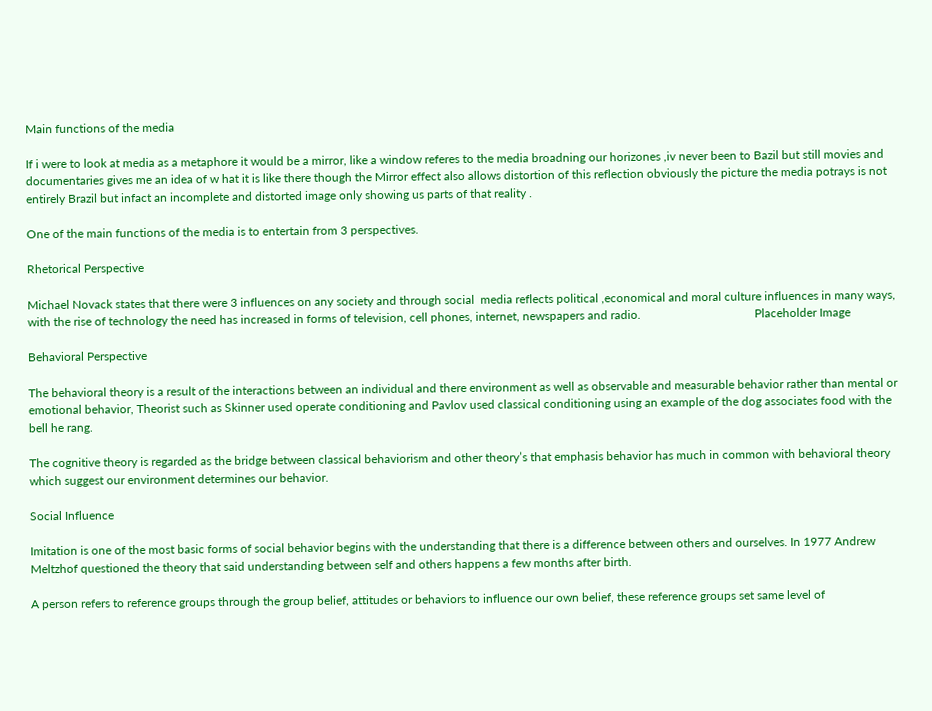Main functions of the media

If i were to look at media as a metaphore it would be a mirror, like a window referes to the media broadning our horizones ,iv never been to Bazil but still movies and documentaries gives me an idea of w hat it is like there though the Mirror effect also allows distortion of this reflection obviously the picture the media potrays is not entirely Brazil but infact an incomplete and distorted image only showing us parts of that reality .

One of the main functions of the media is to entertain from 3 perspectives.

Rhetorical Perspective

Michael Novack states that there were 3 influences on any society and through social  media reflects political ,economical and moral culture influences in many ways, with the rise of technology the need has increased in forms of television, cell phones, internet, newspapers and radio.                                      Placeholder Image

Behavioral Perspective

The behavioral theory is a result of the interactions between an individual and there environment as well as observable and measurable behavior rather than mental or emotional behavior, Theorist such as Skinner used operate conditioning and Pavlov used classical conditioning using an example of the dog associates food with the bell he rang.

The cognitive theory is regarded as the bridge between classical behaviorism and other theory’s that emphasis behavior has much in common with behavioral theory which suggest our environment determines our behavior.

Social Influence

Imitation is one of the most basic forms of social behavior begins with the understanding that there is a difference between others and ourselves. In 1977 Andrew Meltzhof questioned the theory that said understanding between self and others happens a few months after birth.

A person refers to reference groups through the group belief, attitudes or behaviors to influence our own belief, these reference groups set same level of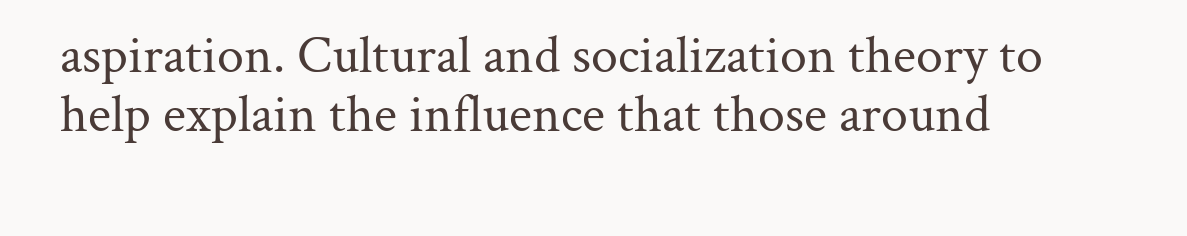aspiration. Cultural and socialization theory to help explain the influence that those around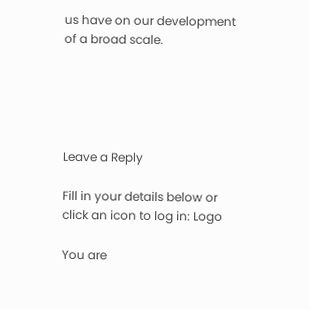us have on our development of a broad scale.





Leave a Reply

Fill in your details below or click an icon to log in: Logo

You are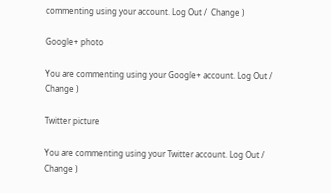commenting using your account. Log Out /  Change )

Google+ photo

You are commenting using your Google+ account. Log Out /  Change )

Twitter picture

You are commenting using your Twitter account. Log Out /  Change )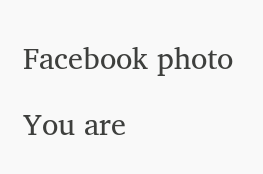Facebook photo

You are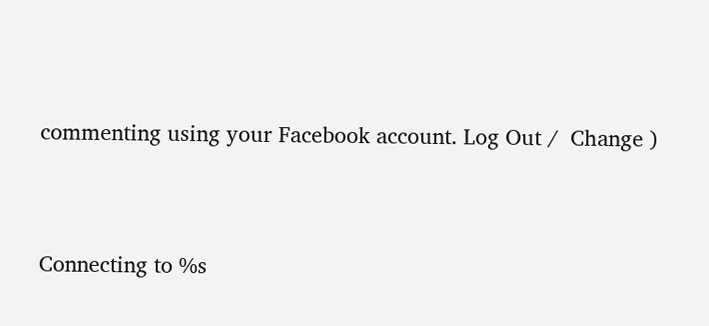commenting using your Facebook account. Log Out /  Change )


Connecting to %s